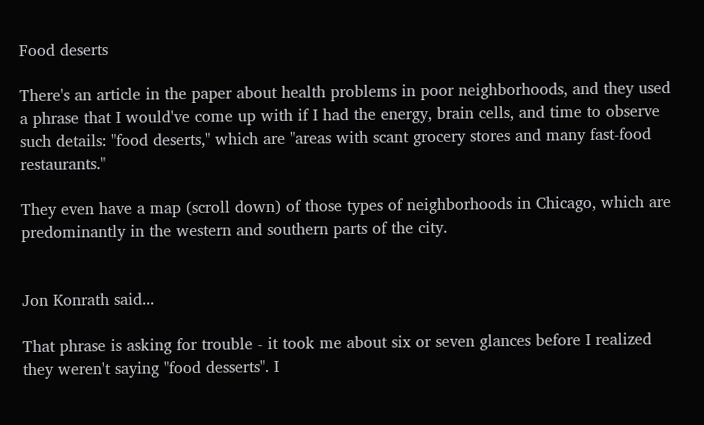Food deserts

There's an article in the paper about health problems in poor neighborhoods, and they used a phrase that I would've come up with if I had the energy, brain cells, and time to observe such details: "food deserts," which are "areas with scant grocery stores and many fast-food restaurants."

They even have a map (scroll down) of those types of neighborhoods in Chicago, which are predominantly in the western and southern parts of the city.


Jon Konrath said...

That phrase is asking for trouble - it took me about six or seven glances before I realized they weren't saying "food desserts". I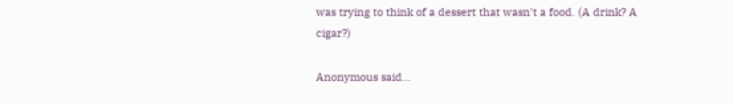was trying to think of a dessert that wasn't a food. (A drink? A cigar?)

Anonymous said...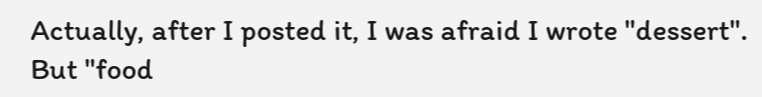Actually, after I posted it, I was afraid I wrote "dessert". But "food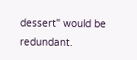dessert" would be redundant.